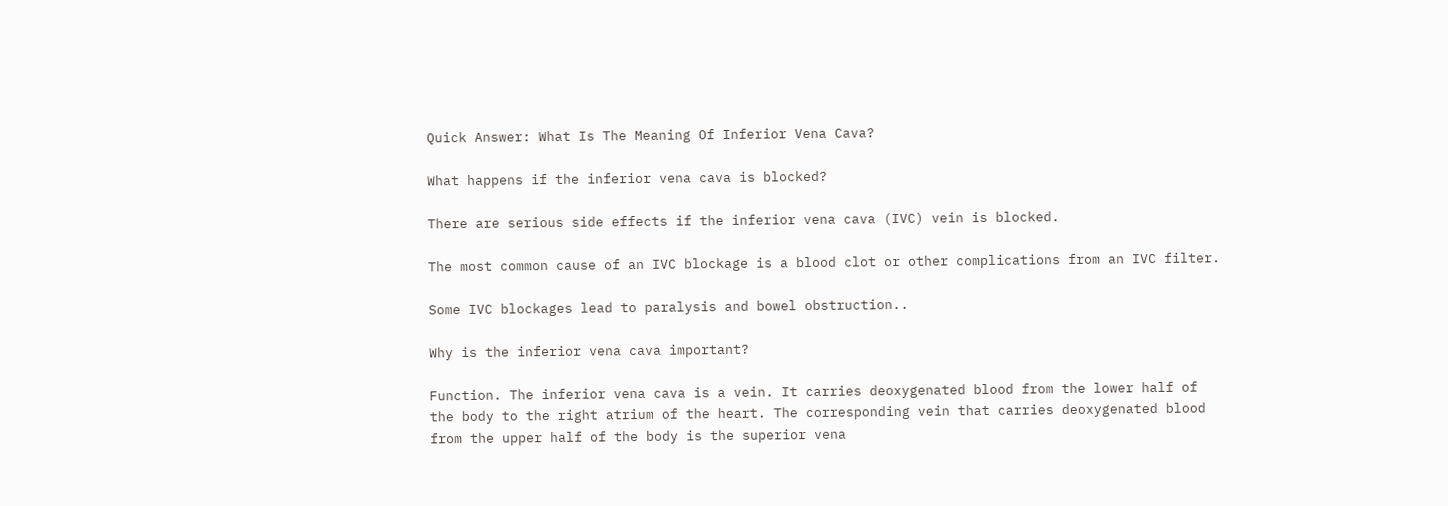Quick Answer: What Is The Meaning Of Inferior Vena Cava?

What happens if the inferior vena cava is blocked?

There are serious side effects if the inferior vena cava (IVC) vein is blocked.

The most common cause of an IVC blockage is a blood clot or other complications from an IVC filter.

Some IVC blockages lead to paralysis and bowel obstruction..

Why is the inferior vena cava important?

Function. The inferior vena cava is a vein. It carries deoxygenated blood from the lower half of the body to the right atrium of the heart. The corresponding vein that carries deoxygenated blood from the upper half of the body is the superior vena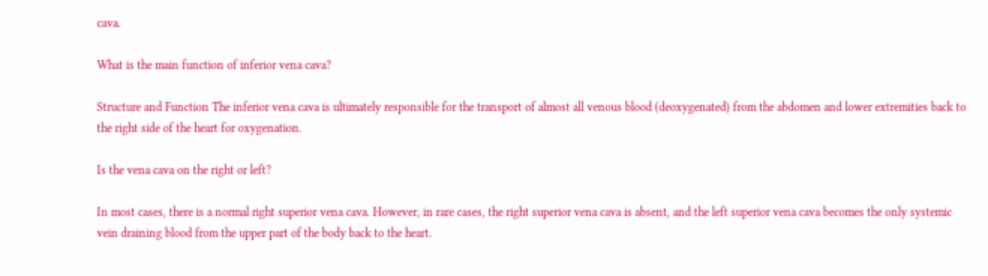cava.

What is the main function of inferior vena cava?

Structure and Function The inferior vena cava is ultimately responsible for the transport of almost all venous blood (deoxygenated) from the abdomen and lower extremities back to the right side of the heart for oxygenation.

Is the vena cava on the right or left?

In most cases, there is a normal right superior vena cava. However, in rare cases, the right superior vena cava is absent, and the left superior vena cava becomes the only systemic vein draining blood from the upper part of the body back to the heart.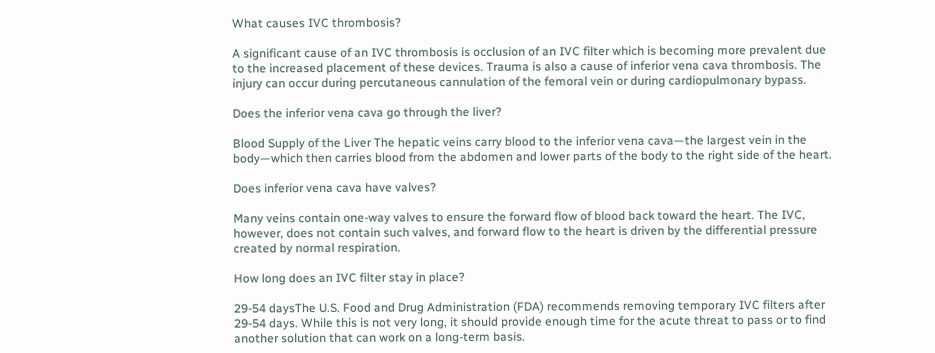What causes IVC thrombosis?

A significant cause of an IVC thrombosis is occlusion of an IVC filter which is becoming more prevalent due to the increased placement of these devices. Trauma is also a cause of inferior vena cava thrombosis. The injury can occur during percutaneous cannulation of the femoral vein or during cardiopulmonary bypass.

Does the inferior vena cava go through the liver?

Blood Supply of the Liver The hepatic veins carry blood to the inferior vena cava—the largest vein in the body—which then carries blood from the abdomen and lower parts of the body to the right side of the heart.

Does inferior vena cava have valves?

Many veins contain one-way valves to ensure the forward flow of blood back toward the heart. The IVC, however, does not contain such valves, and forward flow to the heart is driven by the differential pressure created by normal respiration.

How long does an IVC filter stay in place?

29-54 daysThe U.S. Food and Drug Administration (FDA) recommends removing temporary IVC filters after 29-54 days. While this is not very long, it should provide enough time for the acute threat to pass or to find another solution that can work on a long-term basis.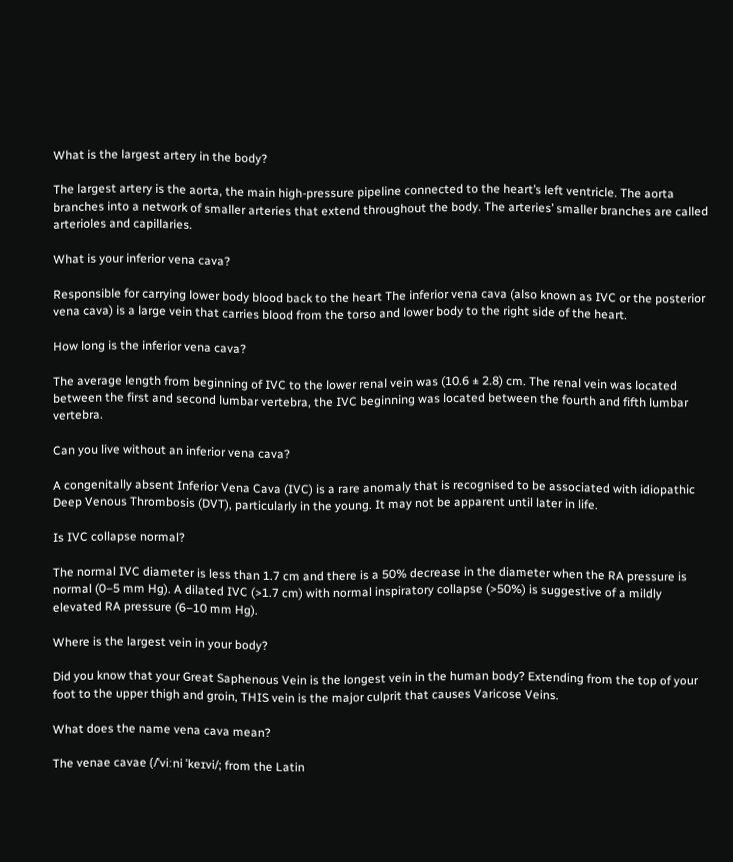What is the largest artery in the body?

The largest artery is the aorta, the main high-pressure pipeline connected to the heart’s left ventricle. The aorta branches into a network of smaller arteries that extend throughout the body. The arteries’ smaller branches are called arterioles and capillaries.

What is your inferior vena cava?

Responsible for carrying lower body blood back to the heart The inferior vena cava (also known as IVC or the posterior vena cava) is a large vein that carries blood from the torso and lower body to the right side of the heart.

How long is the inferior vena cava?

The average length from beginning of IVC to the lower renal vein was (10.6 ± 2.8) cm. The renal vein was located between the first and second lumbar vertebra, the IVC beginning was located between the fourth and fifth lumbar vertebra.

Can you live without an inferior vena cava?

A congenitally absent Inferior Vena Cava (IVC) is a rare anomaly that is recognised to be associated with idiopathic Deep Venous Thrombosis (DVT), particularly in the young. It may not be apparent until later in life.

Is IVC collapse normal?

The normal IVC diameter is less than 1.7 cm and there is a 50% decrease in the diameter when the RA pressure is normal (0–5 mm Hg). A dilated IVC (>1.7 cm) with normal inspiratory collapse (>50%) is suggestive of a mildly elevated RA pressure (6–10 mm Hg).

Where is the largest vein in your body?

Did you know that your Great Saphenous Vein is the longest vein in the human body? Extending from the top of your foot to the upper thigh and groin, THIS vein is the major culprit that causes Varicose Veins.

What does the name vena cava mean?

The venae cavae (/ˈviːni ˈkeɪvi/; from the Latin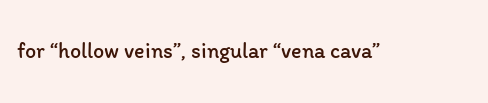for “hollow veins”, singular “vena cava”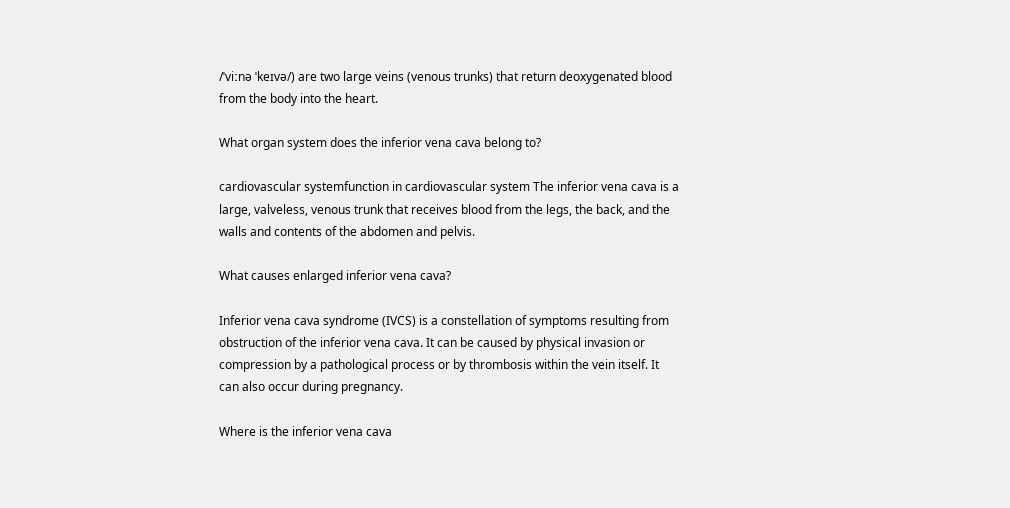/ˈviːnə ˈkeɪvə/) are two large veins (venous trunks) that return deoxygenated blood from the body into the heart.

What organ system does the inferior vena cava belong to?

cardiovascular systemfunction in cardiovascular system The inferior vena cava is a large, valveless, venous trunk that receives blood from the legs, the back, and the walls and contents of the abdomen and pelvis.

What causes enlarged inferior vena cava?

Inferior vena cava syndrome (IVCS) is a constellation of symptoms resulting from obstruction of the inferior vena cava. It can be caused by physical invasion or compression by a pathological process or by thrombosis within the vein itself. It can also occur during pregnancy.

Where is the inferior vena cava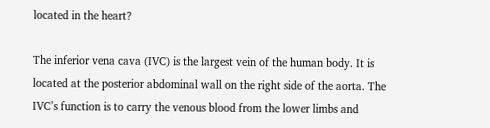located in the heart?

The inferior vena cava (IVC) is the largest vein of the human body. It is located at the posterior abdominal wall on the right side of the aorta. The IVC’s function is to carry the venous blood from the lower limbs and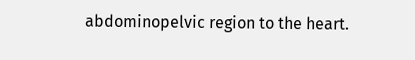abdominopelvic region to the heart.